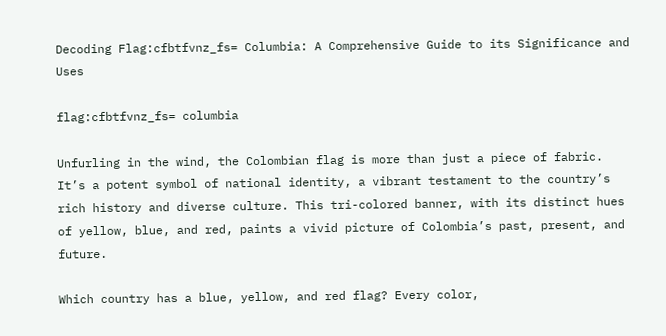Decoding Flag:cfbtfvnz_fs= Columbia: A Comprehensive Guide to its Significance and Uses

flag:cfbtfvnz_fs= columbia

Unfurling in the wind, the Colombian flag is more than just a piece of fabric. It’s a potent symbol of national identity, a vibrant testament to the country’s rich history and diverse culture. This tri-colored banner, with its distinct hues of yellow, blue, and red, paints a vivid picture of Colombia’s past, present, and future.

Which country has a blue, yellow, and red flag? Every color,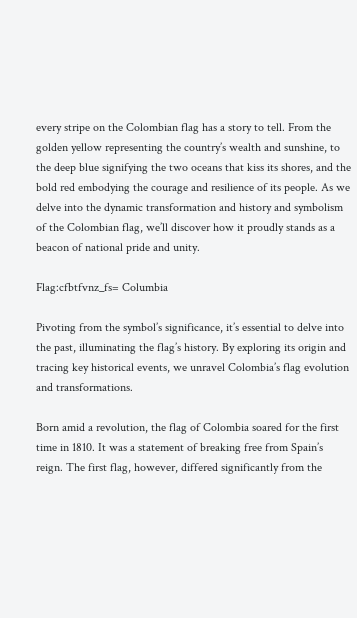every stripe on the Colombian flag has a story to tell. From the golden yellow representing the country’s wealth and sunshine, to the deep blue signifying the two oceans that kiss its shores, and the bold red embodying the courage and resilience of its people. As we delve into the dynamic transformation and history and symbolism of the Colombian flag, we’ll discover how it proudly stands as a beacon of national pride and unity.

Flag:cfbtfvnz_fs= Columbia

Pivoting from the symbol’s significance, it’s essential to delve into the past, illuminating the flag’s history. By exploring its origin and tracing key historical events, we unravel Colombia’s flag evolution and transformations.

Born amid a revolution, the flag of Colombia soared for the first time in 1810. It was a statement of breaking free from Spain’s reign. The first flag, however, differed significantly from the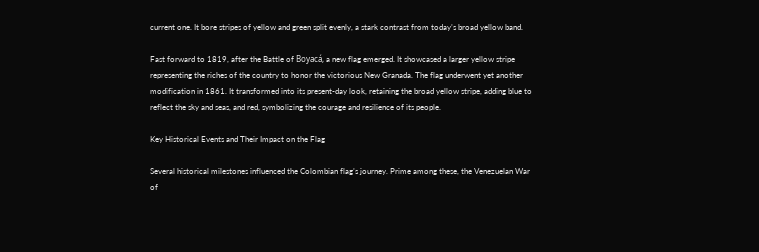current one. It bore stripes of yellow and green split evenly, a stark contrast from today’s broad yellow band.

Fast forward to 1819, after the Battle of Boyacá, a new flag emerged. It showcased a larger yellow stripe representing the riches of the country to honor the victorious New Granada. The flag underwent yet another modification in 1861. It transformed into its present-day look, retaining the broad yellow stripe, adding blue to reflect the sky and seas, and red, symbolizing the courage and resilience of its people.

Key Historical Events and Their Impact on the Flag

Several historical milestones influenced the Colombian flag’s journey. Prime among these, the Venezuelan War of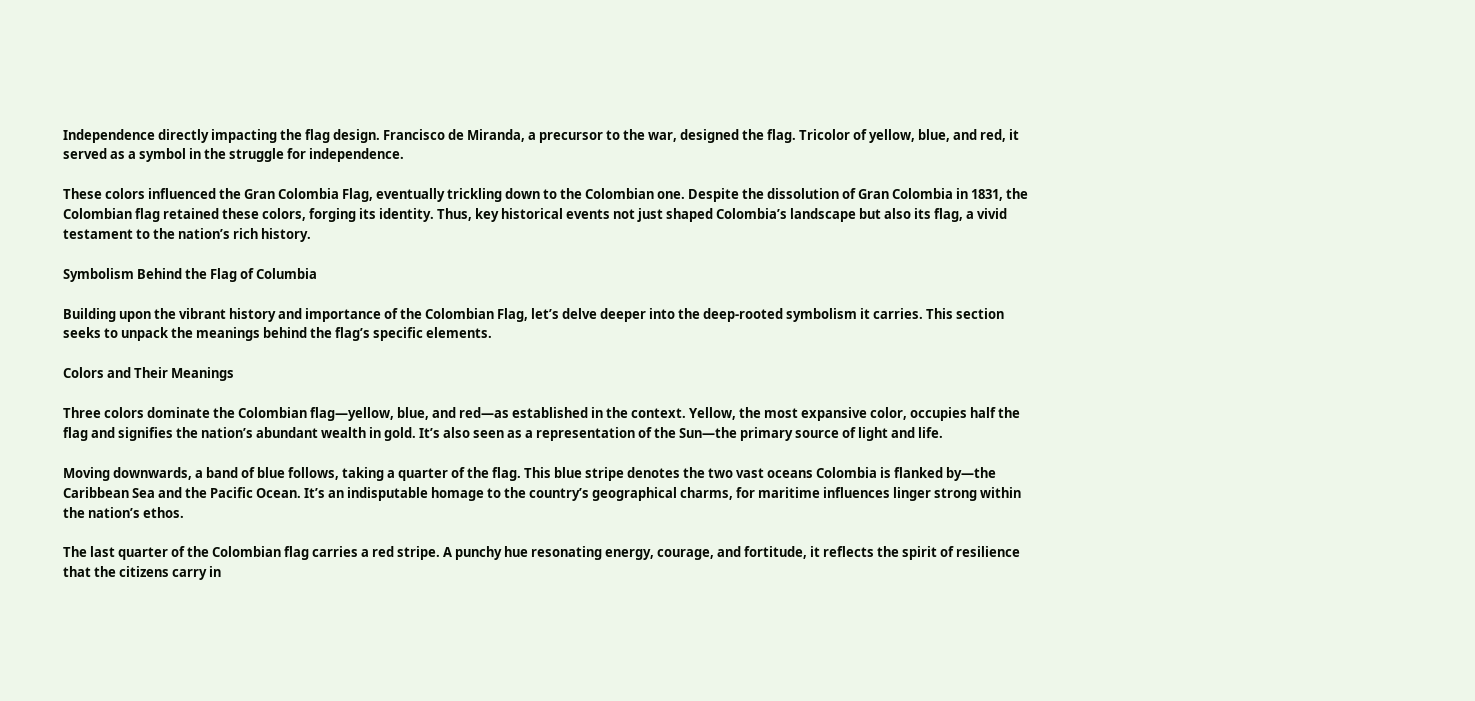Independence directly impacting the flag design. Francisco de Miranda, a precursor to the war, designed the flag. Tricolor of yellow, blue, and red, it served as a symbol in the struggle for independence.

These colors influenced the Gran Colombia Flag, eventually trickling down to the Colombian one. Despite the dissolution of Gran Colombia in 1831, the Colombian flag retained these colors, forging its identity. Thus, key historical events not just shaped Colombia’s landscape but also its flag, a vivid testament to the nation’s rich history.

Symbolism Behind the Flag of Columbia

Building upon the vibrant history and importance of the Colombian Flag, let’s delve deeper into the deep-rooted symbolism it carries. This section seeks to unpack the meanings behind the flag’s specific elements.

Colors and Their Meanings

Three colors dominate the Colombian flag—yellow, blue, and red—as established in the context. Yellow, the most expansive color, occupies half the flag and signifies the nation’s abundant wealth in gold. It’s also seen as a representation of the Sun—the primary source of light and life.

Moving downwards, a band of blue follows, taking a quarter of the flag. This blue stripe denotes the two vast oceans Colombia is flanked by—the Caribbean Sea and the Pacific Ocean. It’s an indisputable homage to the country’s geographical charms, for maritime influences linger strong within the nation’s ethos.

The last quarter of the Colombian flag carries a red stripe. A punchy hue resonating energy, courage, and fortitude, it reflects the spirit of resilience that the citizens carry in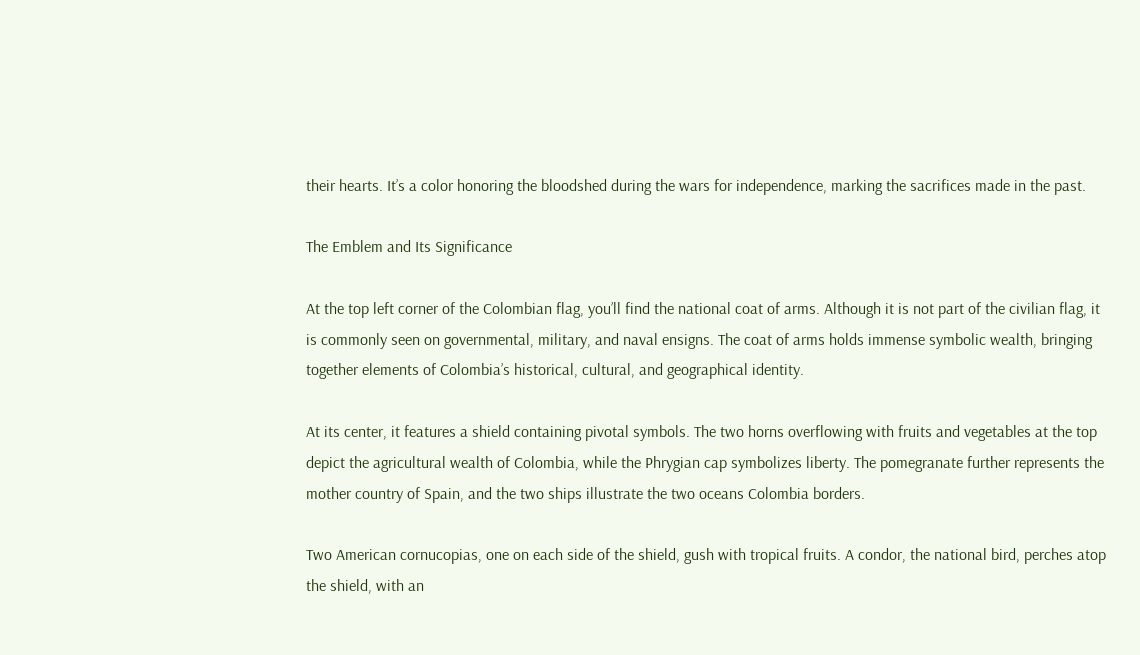their hearts. It’s a color honoring the bloodshed during the wars for independence, marking the sacrifices made in the past.

The Emblem and Its Significance

At the top left corner of the Colombian flag, you’ll find the national coat of arms. Although it is not part of the civilian flag, it is commonly seen on governmental, military, and naval ensigns. The coat of arms holds immense symbolic wealth, bringing together elements of Colombia’s historical, cultural, and geographical identity.

At its center, it features a shield containing pivotal symbols. The two horns overflowing with fruits and vegetables at the top depict the agricultural wealth of Colombia, while the Phrygian cap symbolizes liberty. The pomegranate further represents the mother country of Spain, and the two ships illustrate the two oceans Colombia borders.

Two American cornucopias, one on each side of the shield, gush with tropical fruits. A condor, the national bird, perches atop the shield, with an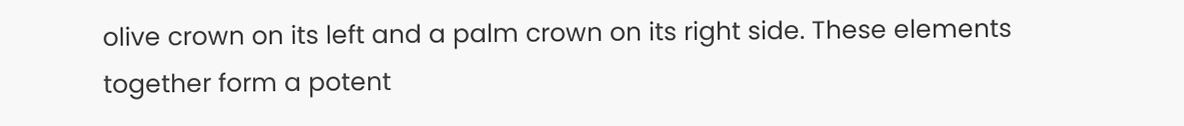olive crown on its left and a palm crown on its right side. These elements together form a potent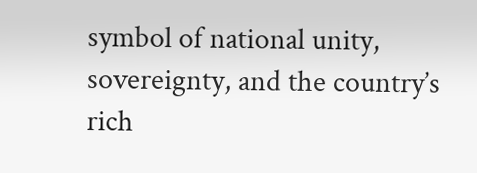symbol of national unity, sovereignty, and the country’s rich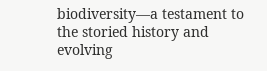biodiversity—a testament to the storied history and evolving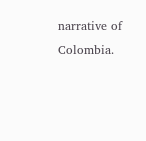narrative of Colombia.